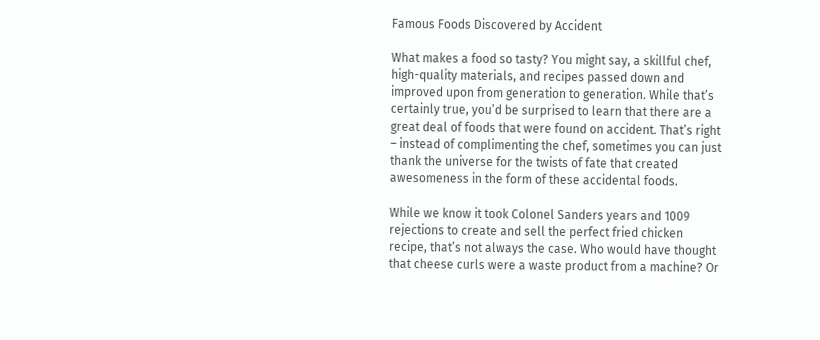Famous Foods Discovered by Accident

What makes a food so tasty? You might say, a skillful chef, high-quality materials, and recipes passed down and improved upon from generation to generation. While that’s certainly true, you’d be surprised to learn that there are a great deal of foods that were found on accident. That’s right – instead of complimenting the chef, sometimes you can just thank the universe for the twists of fate that created awesomeness in the form of these accidental foods.

While we know it took Colonel Sanders years and 1009 rejections to create and sell the perfect fried chicken recipe, that’s not always the case. Who would have thought that cheese curls were a waste product from a machine? Or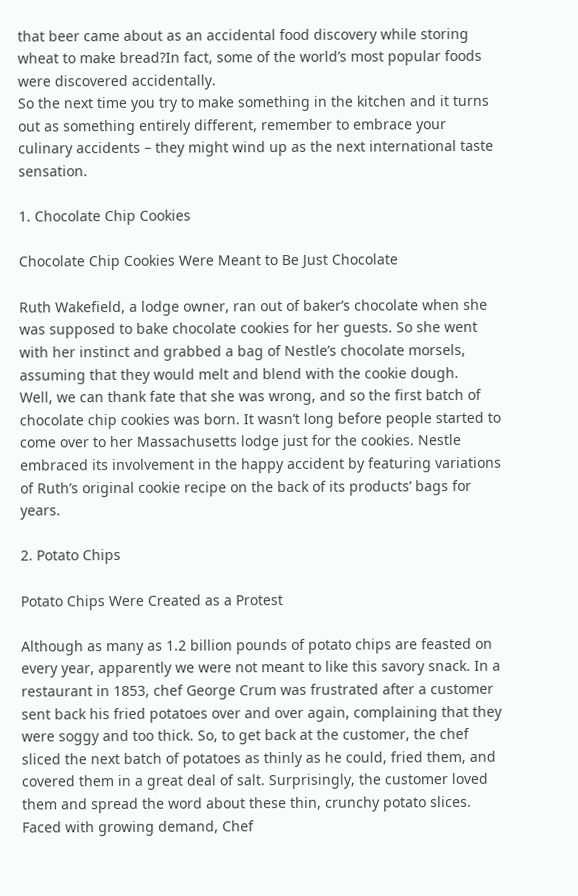that beer came about as an accidental food discovery while storing wheat to make bread?In fact, some of the world’s most popular foods were discovered accidentally.
So the next time you try to make something in the kitchen and it turns out as something entirely different, remember to embrace your culinary accidents – they might wind up as the next international taste sensation.

1. Chocolate Chip Cookies

Chocolate Chip Cookies Were Meant to Be Just Chocolate

Ruth Wakefield, a lodge owner, ran out of baker’s chocolate when she was supposed to bake chocolate cookies for her guests. So she went with her instinct and grabbed a bag of Nestle’s chocolate morsels, assuming that they would melt and blend with the cookie dough.
Well, we can thank fate that she was wrong, and so the first batch of chocolate chip cookies was born. It wasn’t long before people started to come over to her Massachusetts lodge just for the cookies. Nestle embraced its involvement in the happy accident by featuring variations of Ruth’s original cookie recipe on the back of its products’ bags for years.

2. Potato Chips

Potato Chips Were Created as a Protest

Although as many as 1.2 billion pounds of potato chips are feasted on every year, apparently we were not meant to like this savory snack. In a restaurant in 1853, chef George Crum was frustrated after a customer sent back his fried potatoes over and over again, complaining that they were soggy and too thick. So, to get back at the customer, the chef sliced the next batch of potatoes as thinly as he could, fried them, and covered them in a great deal of salt. Surprisingly, the customer loved them and spread the word about these thin, crunchy potato slices. Faced with growing demand, Chef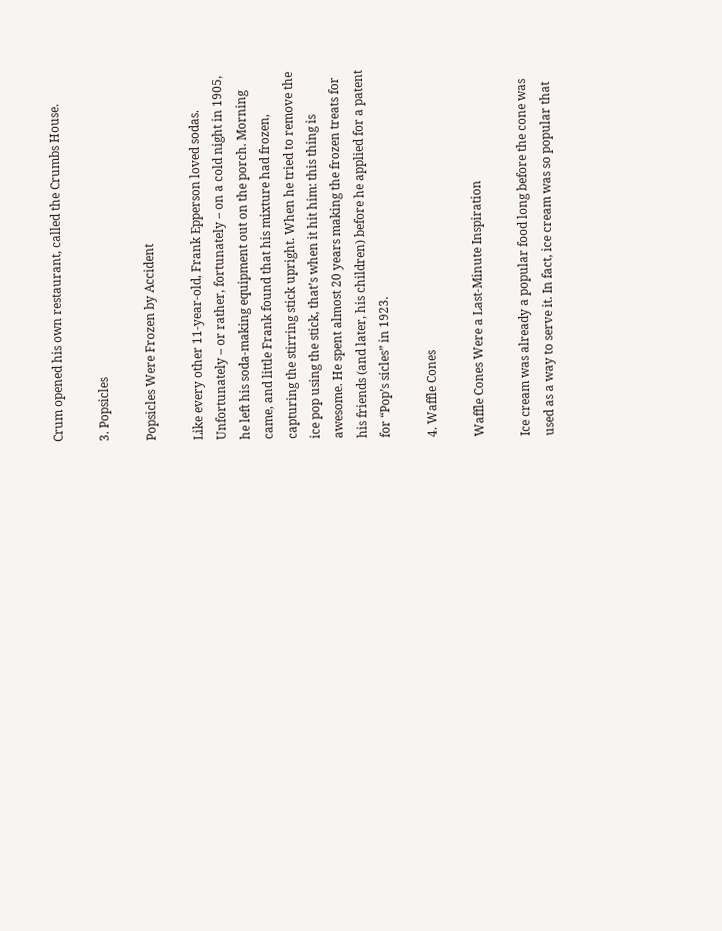Crum opened his own restaurant, called the Crumbs House.

3. Popsicles

Popsicles Were Frozen by Accident

Like every other 11-year-old, Frank Epperson loved sodas. Unfortunately – or rather, fortunately – on a cold night in 1905, he left his soda-making equipment out on the porch. Morning came, and little Frank found that his mixture had frozen, capturing the stirring stick upright. When he tried to remove the ice pop using the stick, that’s when it hit him: this thing is awesome. He spent almost 20 years making the frozen treats for his friends (and later, his children) before he applied for a patent for “Pop’s sicles” in 1923.

4. Waffle Cones

Waffle Cones Were a Last-Minute Inspiration

Ice cream was already a popular food long before the cone was used as a way to serve it. In fact, ice cream was so popular that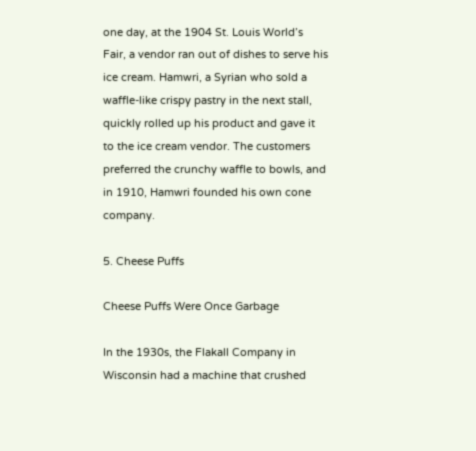one day, at the 1904 St. Louis World’s Fair, a vendor ran out of dishes to serve his ice cream. Hamwri, a Syrian who sold a waffle-like crispy pastry in the next stall, quickly rolled up his product and gave it to the ice cream vendor. The customers preferred the crunchy waffle to bowls, and in 1910, Hamwri founded his own cone company.

5. Cheese Puffs

Cheese Puffs Were Once Garbage

In the 1930s, the Flakall Company in Wisconsin had a machine that crushed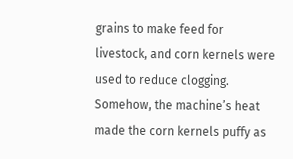grains to make feed for livestock, and corn kernels were used to reduce clogging. Somehow, the machine’s heat made the corn kernels puffy as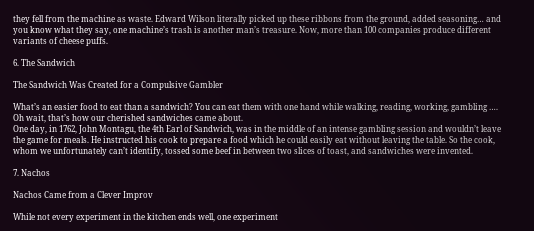they fell from the machine as waste. Edward Wilson literally picked up these ribbons from the ground, added seasoning… and you know what they say, one machine’s trash is another man’s treasure. Now, more than 100 companies produce different variants of cheese puffs.

6. The Sandwich

The Sandwich Was Created for a Compulsive Gambler

What’s an easier food to eat than a sandwich? You can eat them with one hand while walking, reading, working, gambling …. Oh wait, that’s how our cherished sandwiches came about.
One day, in 1762, John Montagu, the 4th Earl of Sandwich, was in the middle of an intense gambling session and wouldn’t leave the game for meals. He instructed his cook to prepare a food which he could easily eat without leaving the table. So the cook, whom we unfortunately can’t identify, tossed some beef in between two slices of toast, and sandwiches were invented.

7. Nachos

Nachos Came from a Clever Improv

While not every experiment in the kitchen ends well, one experiment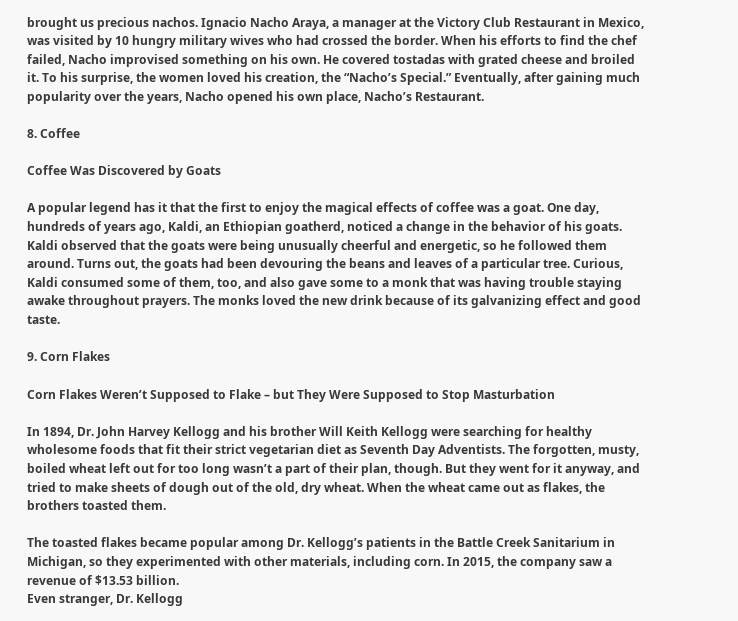brought us precious nachos. Ignacio Nacho Araya, a manager at the Victory Club Restaurant in Mexico, was visited by 10 hungry military wives who had crossed the border. When his efforts to find the chef failed, Nacho improvised something on his own. He covered tostadas with grated cheese and broiled it. To his surprise, the women loved his creation, the “Nacho’s Special.” Eventually, after gaining much popularity over the years, Nacho opened his own place, Nacho’s Restaurant.

8. Coffee

Coffee Was Discovered by Goats

A popular legend has it that the first to enjoy the magical effects of coffee was a goat. One day, hundreds of years ago, Kaldi, an Ethiopian goatherd, noticed a change in the behavior of his goats. Kaldi observed that the goats were being unusually cheerful and energetic, so he followed them around. Turns out, the goats had been devouring the beans and leaves of a particular tree. Curious, Kaldi consumed some of them, too, and also gave some to a monk that was having trouble staying awake throughout prayers. The monks loved the new drink because of its galvanizing effect and good taste.

9. Corn Flakes

Corn Flakes Weren’t Supposed to Flake – but They Were Supposed to Stop Masturbation

In 1894, Dr. John Harvey Kellogg and his brother Will Keith Kellogg were searching for healthy wholesome foods that fit their strict vegetarian diet as Seventh Day Adventists. The forgotten, musty, boiled wheat left out for too long wasn’t a part of their plan, though. But they went for it anyway, and tried to make sheets of dough out of the old, dry wheat. When the wheat came out as flakes, the brothers toasted them.

The toasted flakes became popular among Dr. Kellogg’s patients in the Battle Creek Sanitarium in Michigan, so they experimented with other materials, including corn. In 2015, the company saw a revenue of $13.53 billion.
Even stranger, Dr. Kellogg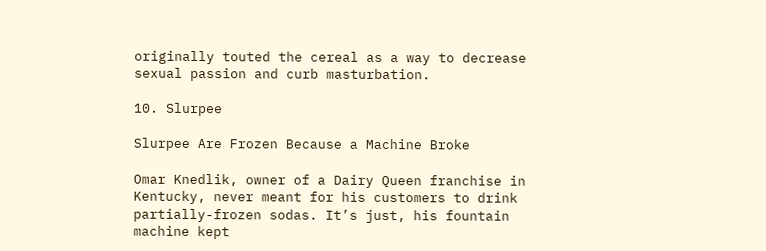originally touted the cereal as a way to decrease sexual passion and curb masturbation.

10. Slurpee

Slurpee Are Frozen Because a Machine Broke

Omar Knedlik, owner of a Dairy Queen franchise in Kentucky, never meant for his customers to drink partially-frozen sodas. It’s just, his fountain machine kept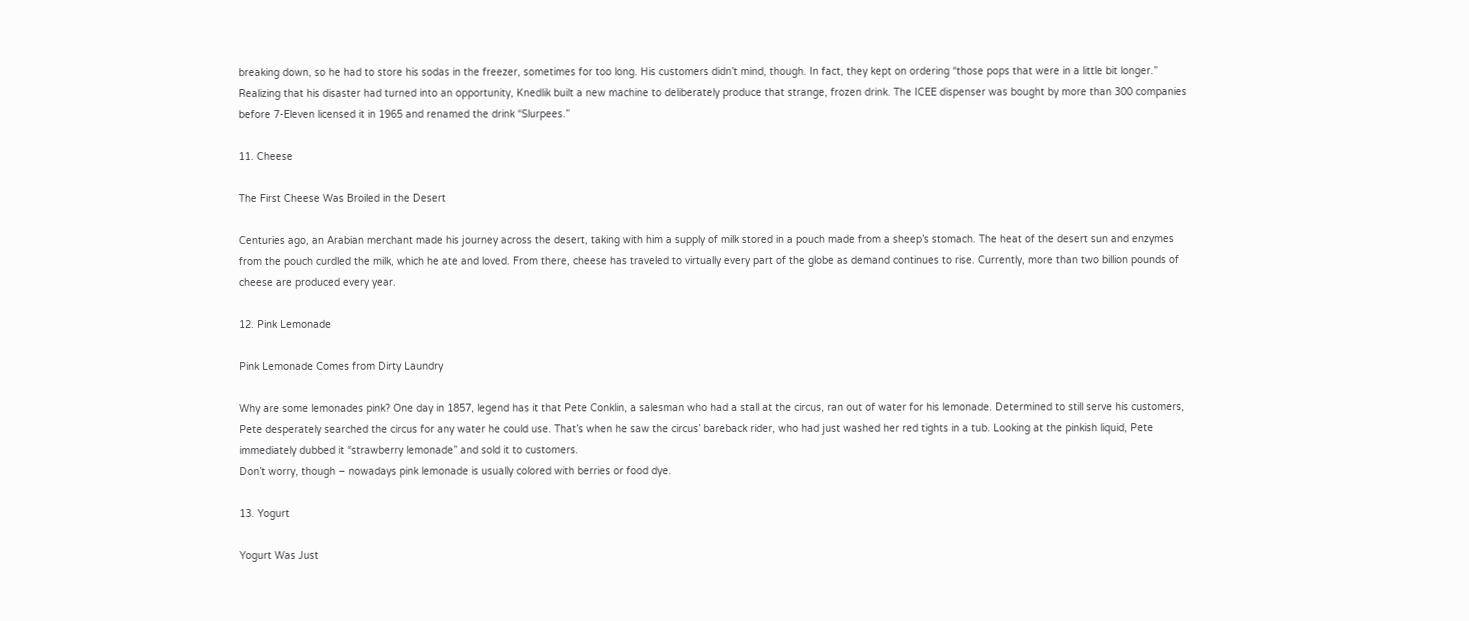breaking down, so he had to store his sodas in the freezer, sometimes for too long. His customers didn’t mind, though. In fact, they kept on ordering “those pops that were in a little bit longer.”
Realizing that his disaster had turned into an opportunity, Knedlik built a new machine to deliberately produce that strange, frozen drink. The ICEE dispenser was bought by more than 300 companies before 7-Eleven licensed it in 1965 and renamed the drink “Slurpees.”

11. Cheese

The First Cheese Was Broiled in the Desert

Centuries ago, an Arabian merchant made his journey across the desert, taking with him a supply of milk stored in a pouch made from a sheep’s stomach. The heat of the desert sun and enzymes from the pouch curdled the milk, which he ate and loved. From there, cheese has traveled to virtually every part of the globe as demand continues to rise. Currently, more than two billion pounds of cheese are produced every year.

12. Pink Lemonade

Pink Lemonade Comes from Dirty Laundry

Why are some lemonades pink? One day in 1857, legend has it that Pete Conklin, a salesman who had a stall at the circus, ran out of water for his lemonade. Determined to still serve his customers, Pete desperately searched the circus for any water he could use. That’s when he saw the circus’ bareback rider, who had just washed her red tights in a tub. Looking at the pinkish liquid, Pete immediately dubbed it “strawberry lemonade” and sold it to customers.
Don’t worry, though – nowadays pink lemonade is usually colored with berries or food dye.

13. Yogurt

Yogurt Was Just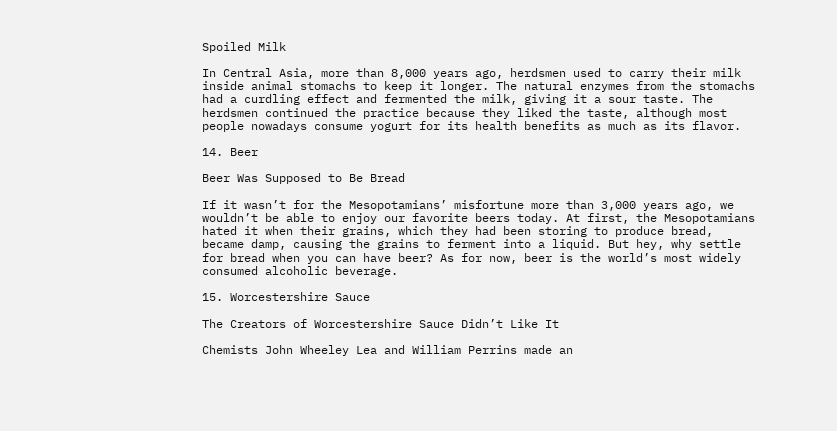Spoiled Milk

In Central Asia, more than 8,000 years ago, herdsmen used to carry their milk inside animal stomachs to keep it longer. The natural enzymes from the stomachs had a curdling effect and fermented the milk, giving it a sour taste. The herdsmen continued the practice because they liked the taste, although most people nowadays consume yogurt for its health benefits as much as its flavor.

14. Beer

Beer Was Supposed to Be Bread

If it wasn’t for the Mesopotamians’ misfortune more than 3,000 years ago, we wouldn’t be able to enjoy our favorite beers today. At first, the Mesopotamians hated it when their grains, which they had been storing to produce bread, became damp, causing the grains to ferment into a liquid. But hey, why settle for bread when you can have beer? As for now, beer is the world’s most widely consumed alcoholic beverage.

15. Worcestershire Sauce

The Creators of Worcestershire Sauce Didn’t Like It

Chemists John Wheeley Lea and William Perrins made an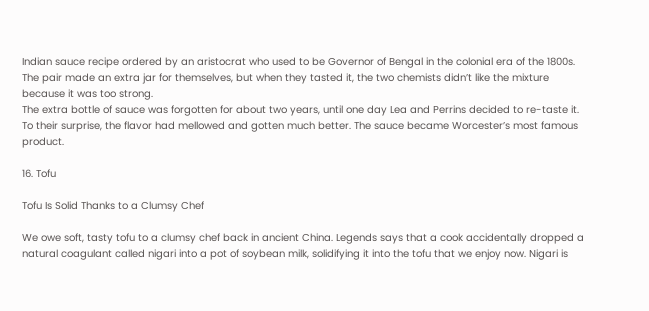Indian sauce recipe ordered by an aristocrat who used to be Governor of Bengal in the colonial era of the 1800s. The pair made an extra jar for themselves, but when they tasted it, the two chemists didn’t like the mixture because it was too strong.
The extra bottle of sauce was forgotten for about two years, until one day Lea and Perrins decided to re-taste it. To their surprise, the flavor had mellowed and gotten much better. The sauce became Worcester’s most famous product.

16. Tofu

Tofu Is Solid Thanks to a Clumsy Chef

We owe soft, tasty tofu to a clumsy chef back in ancient China. Legends says that a cook accidentally dropped a natural coagulant called nigari into a pot of soybean milk, solidifying it into the tofu that we enjoy now. Nigari is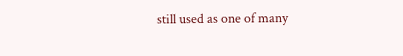still used as one of many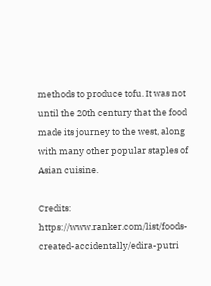methods to produce tofu. It was not until the 20th century that the food made its journey to the west, along with many other popular staples of Asian cuisine.

Credits: https://www.ranker.com/list/foods-created-accidentally/edira-putri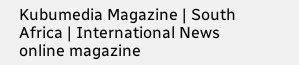Kubumedia Magazine | South Africa | International News online magazine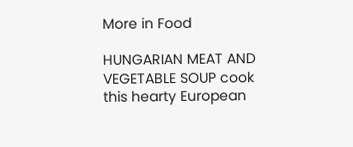More in Food

HUNGARIAN MEAT AND VEGETABLE SOUP cook this hearty European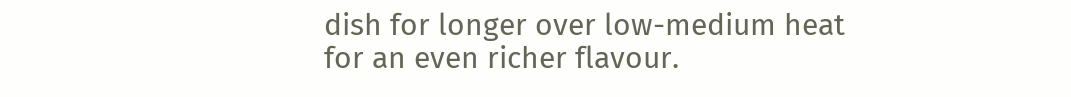dish for longer over low-medium heat for an even richer flavour.